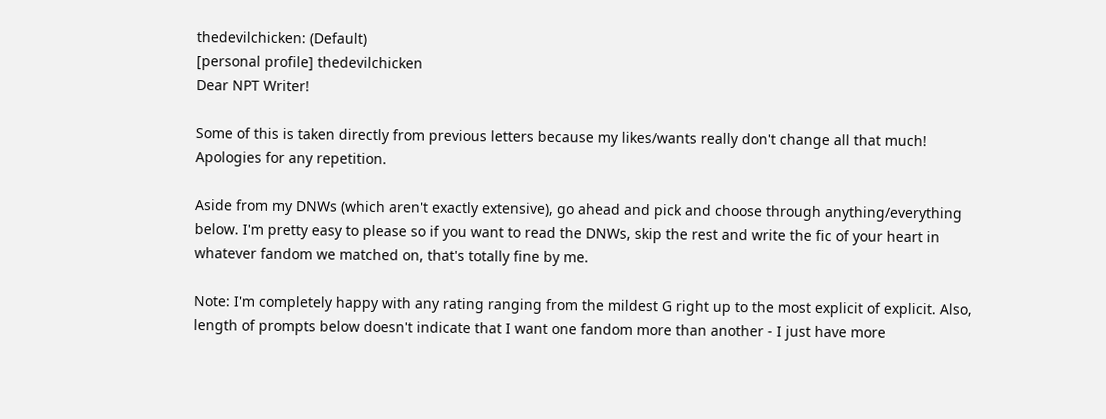thedevilchicken: (Default)
[personal profile] thedevilchicken
Dear NPT Writer!

Some of this is taken directly from previous letters because my likes/wants really don't change all that much! Apologies for any repetition.

Aside from my DNWs (which aren't exactly extensive), go ahead and pick and choose through anything/everything below. I'm pretty easy to please so if you want to read the DNWs, skip the rest and write the fic of your heart in whatever fandom we matched on, that's totally fine by me.

Note: I'm completely happy with any rating ranging from the mildest G right up to the most explicit of explicit. Also, length of prompts below doesn't indicate that I want one fandom more than another - I just have more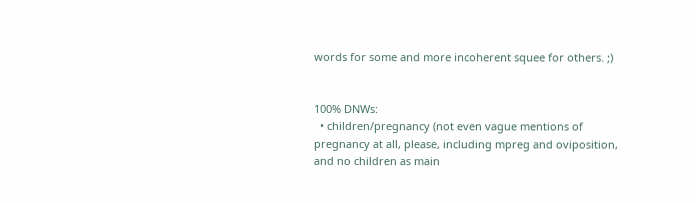words for some and more incoherent squee for others. ;)


100% DNWs:
  • children/pregnancy (not even vague mentions of pregnancy at all, please, including mpreg and oviposition, and no children as main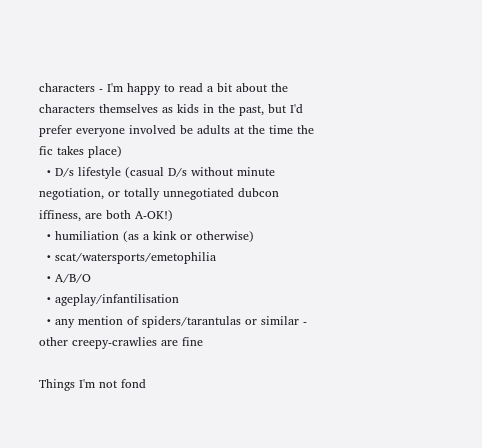characters - I'm happy to read a bit about the characters themselves as kids in the past, but I'd prefer everyone involved be adults at the time the fic takes place)
  • D/s lifestyle (casual D/s without minute negotiation, or totally unnegotiated dubcon iffiness, are both A-OK!)
  • humiliation (as a kink or otherwise)
  • scat/watersports/emetophilia
  • A/B/O
  • ageplay/infantilisation
  • any mention of spiders/tarantulas or similar - other creepy-crawlies are fine

Things I'm not fond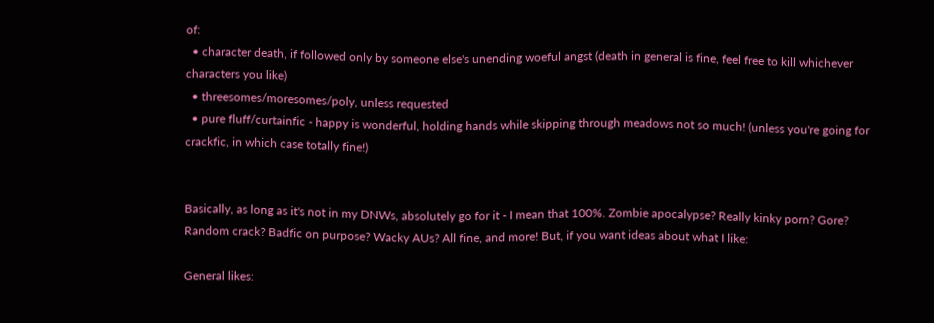of:
  • character death, if followed only by someone else's unending woeful angst (death in general is fine, feel free to kill whichever characters you like)
  • threesomes/moresomes/poly, unless requested
  • pure fluff/curtainfic - happy is wonderful, holding hands while skipping through meadows not so much! (unless you're going for crackfic, in which case totally fine!)


Basically, as long as it's not in my DNWs, absolutely go for it - I mean that 100%. Zombie apocalypse? Really kinky porn? Gore? Random crack? Badfic on purpose? Wacky AUs? All fine, and more! But, if you want ideas about what I like:

General likes: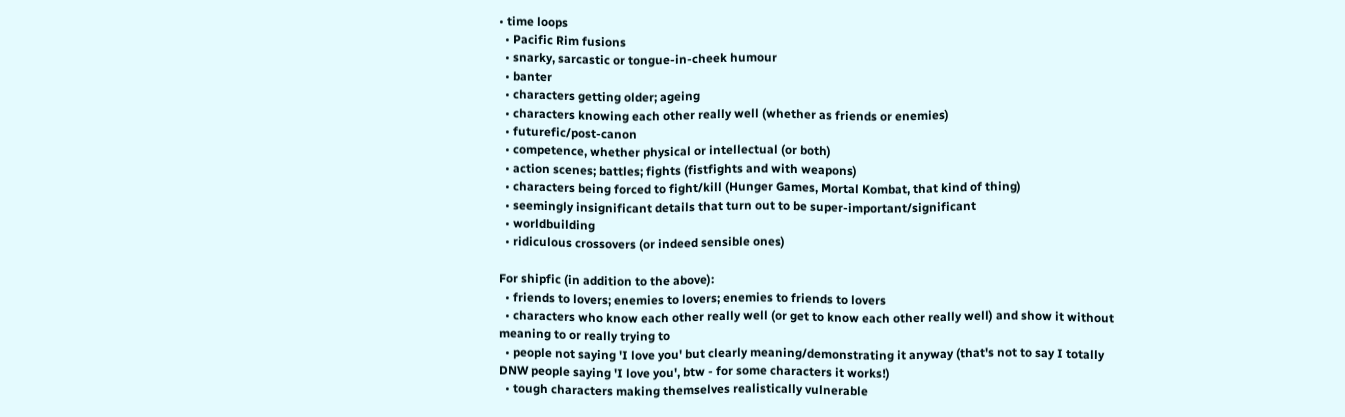• time loops
  • Pacific Rim fusions
  • snarky, sarcastic or tongue-in-cheek humour
  • banter
  • characters getting older; ageing
  • characters knowing each other really well (whether as friends or enemies)
  • futurefic/post-canon
  • competence, whether physical or intellectual (or both)
  • action scenes; battles; fights (fistfights and with weapons)
  • characters being forced to fight/kill (Hunger Games, Mortal Kombat, that kind of thing)
  • seemingly insignificant details that turn out to be super-important/significant
  • worldbuilding
  • ridiculous crossovers (or indeed sensible ones)

For shipfic (in addition to the above):
  • friends to lovers; enemies to lovers; enemies to friends to lovers
  • characters who know each other really well (or get to know each other really well) and show it without meaning to or really trying to
  • people not saying 'I love you' but clearly meaning/demonstrating it anyway (that's not to say I totally DNW people saying 'I love you', btw - for some characters it works!)
  • tough characters making themselves realistically vulnerable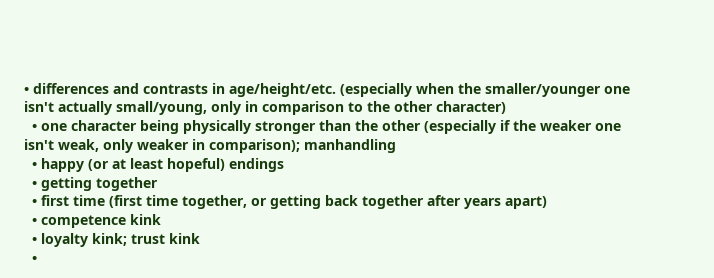• differences and contrasts in age/height/etc. (especially when the smaller/younger one isn't actually small/young, only in comparison to the other character)
  • one character being physically stronger than the other (especially if the weaker one isn't weak, only weaker in comparison); manhandling
  • happy (or at least hopeful) endings
  • getting together
  • first time (first time together, or getting back together after years apart)
  • competence kink
  • loyalty kink; trust kink
  •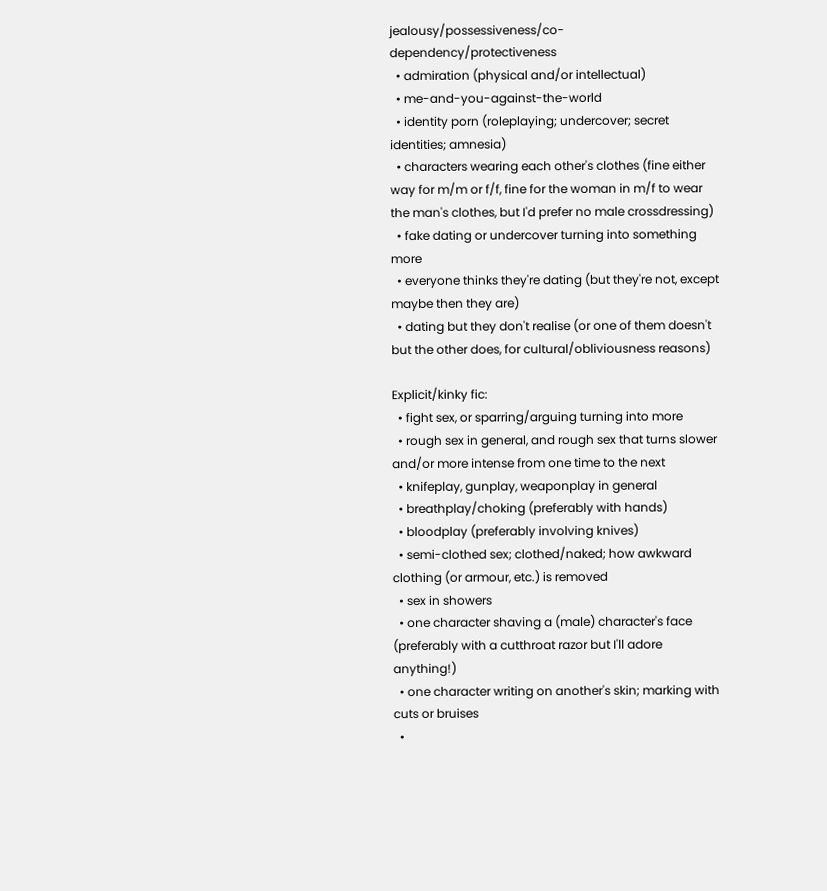jealousy/possessiveness/co-dependency/protectiveness
  • admiration (physical and/or intellectual)
  • me-and-you-against-the-world
  • identity porn (roleplaying; undercover; secret identities; amnesia)
  • characters wearing each other's clothes (fine either way for m/m or f/f, fine for the woman in m/f to wear the man's clothes, but I'd prefer no male crossdressing)
  • fake dating or undercover turning into something more
  • everyone thinks they're dating (but they're not, except maybe then they are)
  • dating but they don't realise (or one of them doesn't but the other does, for cultural/obliviousness reasons)

Explicit/kinky fic:
  • fight sex, or sparring/arguing turning into more
  • rough sex in general, and rough sex that turns slower and/or more intense from one time to the next
  • knifeplay, gunplay, weaponplay in general
  • breathplay/choking (preferably with hands)
  • bloodplay (preferably involving knives)
  • semi-clothed sex; clothed/naked; how awkward clothing (or armour, etc.) is removed
  • sex in showers
  • one character shaving a (male) character's face (preferably with a cutthroat razor but I'll adore anything!)
  • one character writing on another's skin; marking with cuts or bruises
  •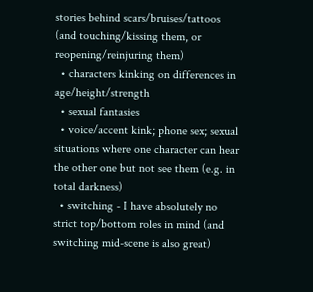stories behind scars/bruises/tattoos (and touching/kissing them, or reopening/reinjuring them)
  • characters kinking on differences in age/height/strength
  • sexual fantasies
  • voice/accent kink; phone sex; sexual situations where one character can hear the other one but not see them (e.g. in total darkness)
  • switching - I have absolutely no strict top/bottom roles in mind (and switching mid-scene is also great)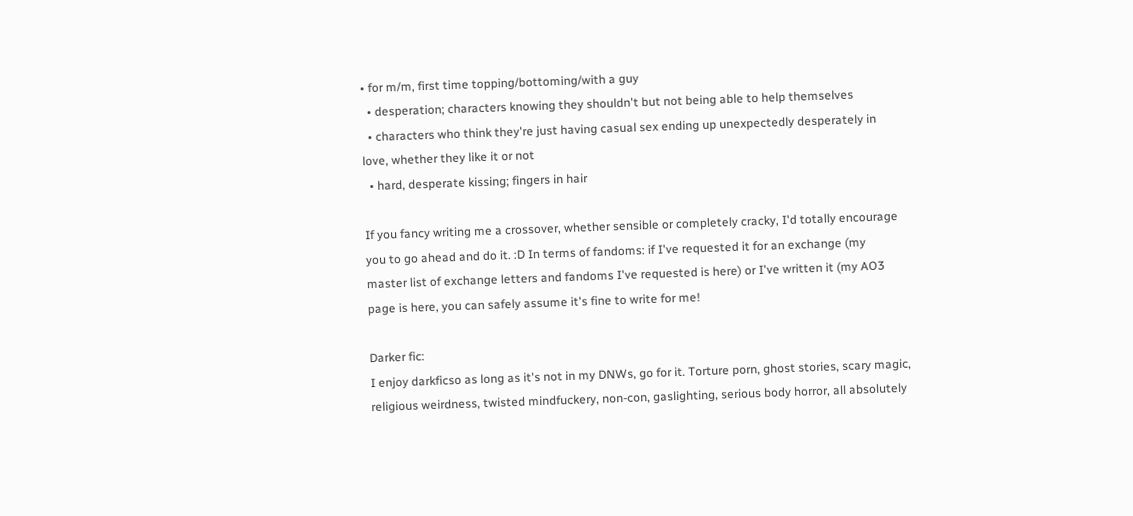• for m/m, first time topping/bottoming/with a guy
  • desperation; characters knowing they shouldn't but not being able to help themselves
  • characters who think they're just having casual sex ending up unexpectedly desperately in love, whether they like it or not
  • hard, desperate kissing; fingers in hair

If you fancy writing me a crossover, whether sensible or completely cracky, I'd totally encourage you to go ahead and do it. :D In terms of fandoms: if I've requested it for an exchange (my master list of exchange letters and fandoms I've requested is here) or I've written it (my AO3 page is here, you can safely assume it's fine to write for me!

Darker fic:
I enjoy darkficso as long as it's not in my DNWs, go for it. Torture porn, ghost stories, scary magic, religious weirdness, twisted mindfuckery, non-con, gaslighting, serious body horror, all absolutely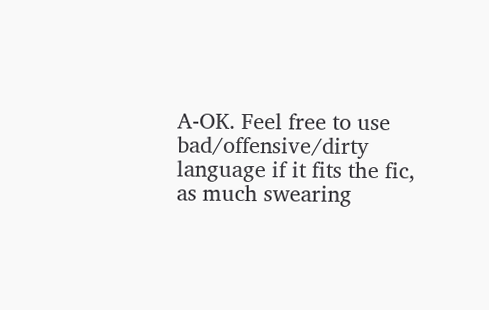A-OK. Feel free to use bad/offensive/dirty language if it fits the fic, as much swearing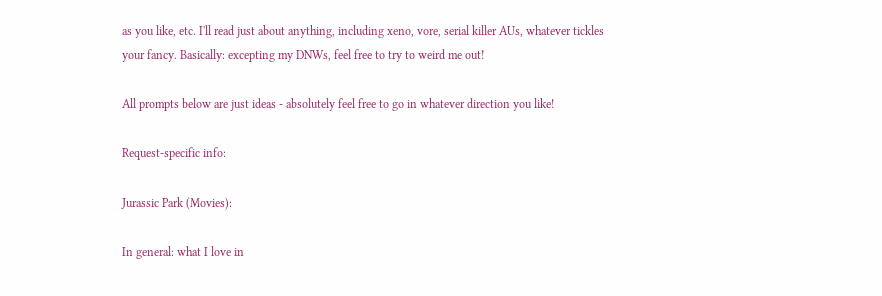as you like, etc. I'll read just about anything, including xeno, vore, serial killer AUs, whatever tickles your fancy. Basically: excepting my DNWs, feel free to try to weird me out!

All prompts below are just ideas - absolutely feel free to go in whatever direction you like!

Request-specific info:

Jurassic Park (Movies):

In general: what I love in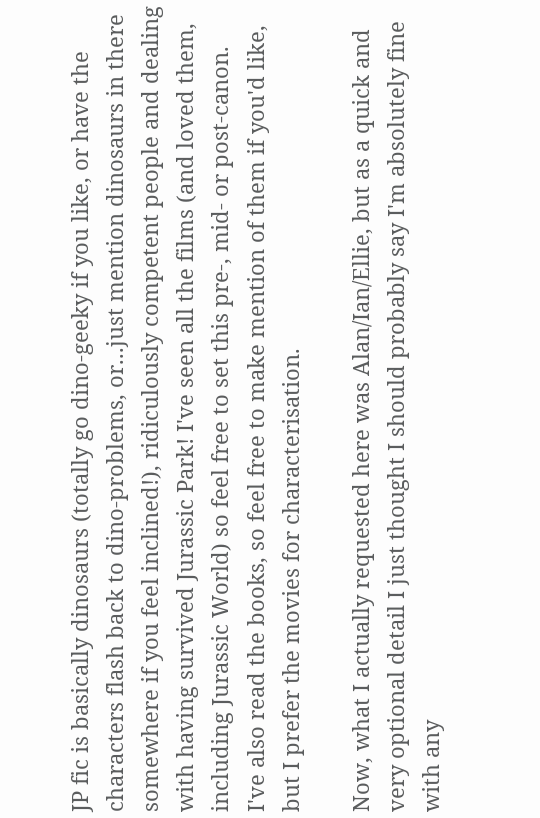JP fic is basically dinosaurs (totally go dino-geeky if you like, or have the characters flash back to dino-problems, or...just mention dinosaurs in there somewhere if you feel inclined!), ridiculously competent people and dealing with having survived Jurassic Park! I've seen all the films (and loved them, including Jurassic World) so feel free to set this pre-, mid- or post-canon. I've also read the books, so feel free to make mention of them if you'd like, but I prefer the movies for characterisation.

Now, what I actually requested here was Alan/Ian/Ellie, but as a quick and very optional detail I just thought I should probably say I'm absolutely fine with any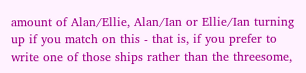amount of Alan/Ellie, Alan/Ian or Ellie/Ian turning up if you match on this - that is, if you prefer to write one of those ships rather than the threesome,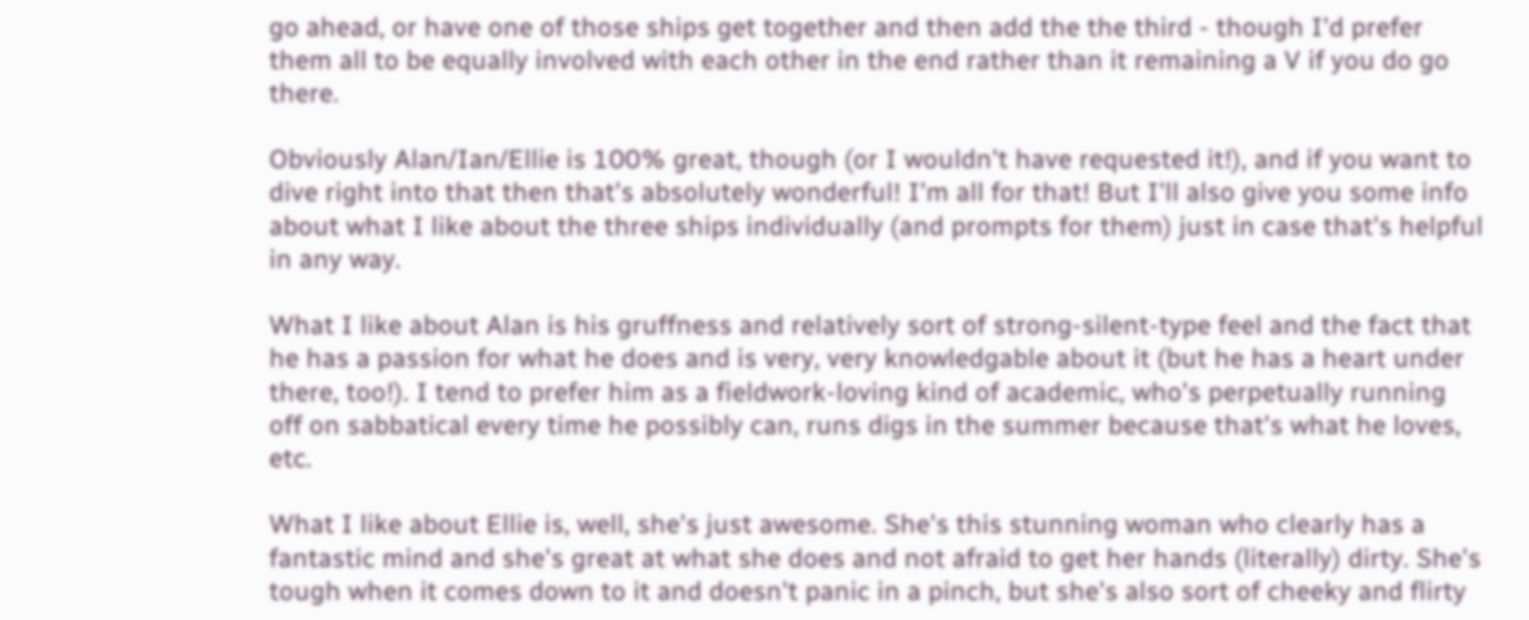go ahead, or have one of those ships get together and then add the the third - though I'd prefer them all to be equally involved with each other in the end rather than it remaining a V if you do go there.

Obviously Alan/Ian/Ellie is 100% great, though (or I wouldn't have requested it!), and if you want to dive right into that then that's absolutely wonderful! I'm all for that! But I'll also give you some info about what I like about the three ships individually (and prompts for them) just in case that's helpful in any way.

What I like about Alan is his gruffness and relatively sort of strong-silent-type feel and the fact that he has a passion for what he does and is very, very knowledgable about it (but he has a heart under there, too!). I tend to prefer him as a fieldwork-loving kind of academic, who's perpetually running off on sabbatical every time he possibly can, runs digs in the summer because that's what he loves, etc.

What I like about Ellie is, well, she's just awesome. She's this stunning woman who clearly has a fantastic mind and she's great at what she does and not afraid to get her hands (literally) dirty. She's tough when it comes down to it and doesn't panic in a pinch, but she's also sort of cheeky and flirty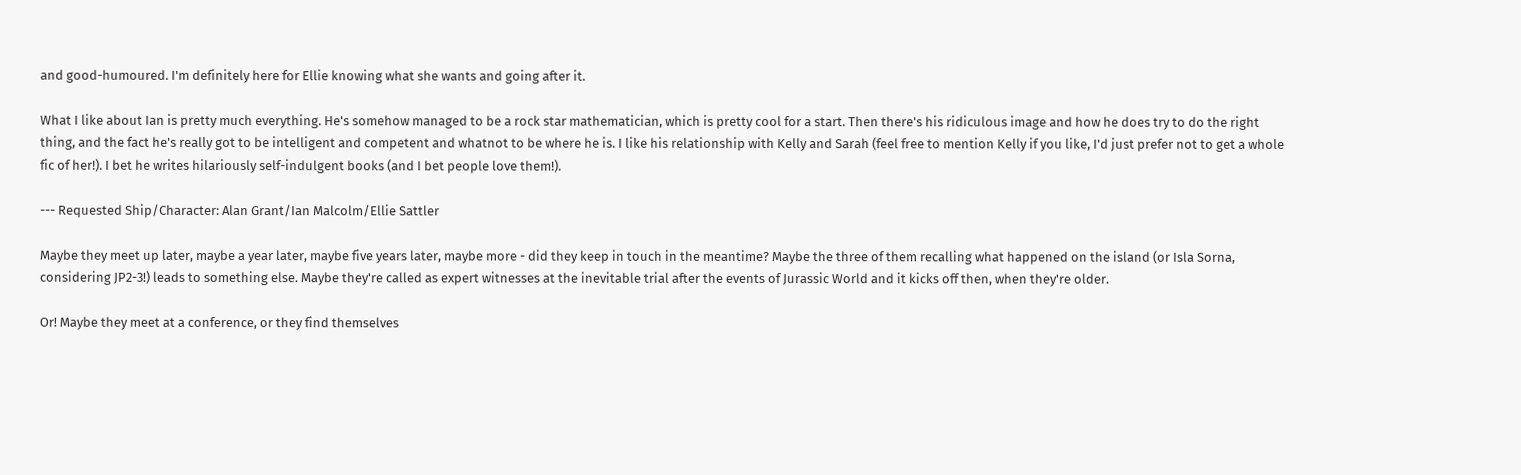and good-humoured. I'm definitely here for Ellie knowing what she wants and going after it.

What I like about Ian is pretty much everything. He's somehow managed to be a rock star mathematician, which is pretty cool for a start. Then there's his ridiculous image and how he does try to do the right thing, and the fact he's really got to be intelligent and competent and whatnot to be where he is. I like his relationship with Kelly and Sarah (feel free to mention Kelly if you like, I'd just prefer not to get a whole fic of her!). I bet he writes hilariously self-indulgent books (and I bet people love them!).

--- Requested Ship/Character: Alan Grant/Ian Malcolm/Ellie Sattler

Maybe they meet up later, maybe a year later, maybe five years later, maybe more - did they keep in touch in the meantime? Maybe the three of them recalling what happened on the island (or Isla Sorna, considering JP2-3!) leads to something else. Maybe they're called as expert witnesses at the inevitable trial after the events of Jurassic World and it kicks off then, when they're older.

Or! Maybe they meet at a conference, or they find themselves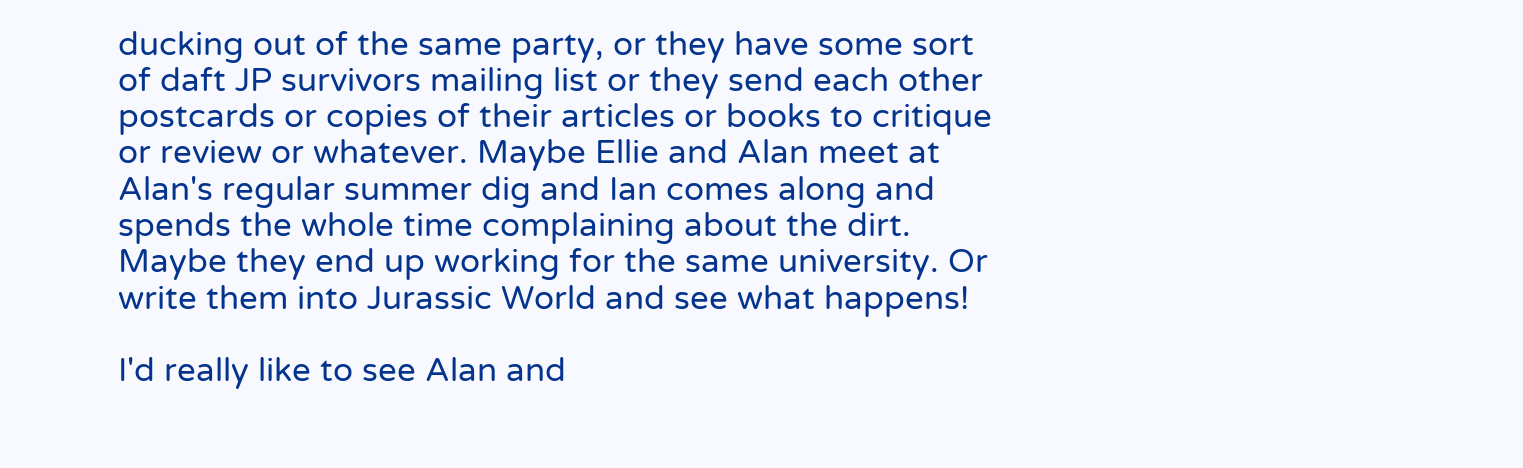ducking out of the same party, or they have some sort of daft JP survivors mailing list or they send each other postcards or copies of their articles or books to critique or review or whatever. Maybe Ellie and Alan meet at Alan's regular summer dig and Ian comes along and spends the whole time complaining about the dirt. Maybe they end up working for the same university. Or write them into Jurassic World and see what happens!

I'd really like to see Alan and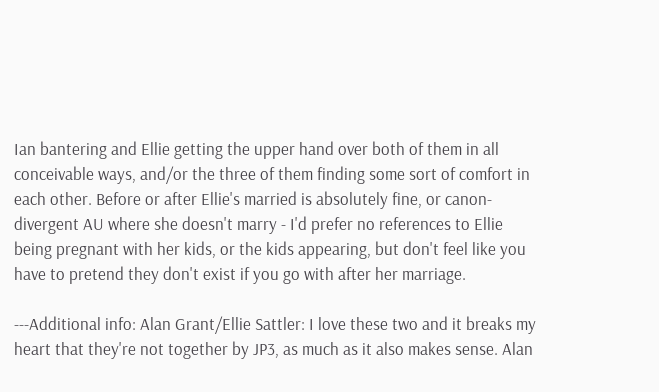Ian bantering and Ellie getting the upper hand over both of them in all conceivable ways, and/or the three of them finding some sort of comfort in each other. Before or after Ellie's married is absolutely fine, or canon-divergent AU where she doesn't marry - I'd prefer no references to Ellie being pregnant with her kids, or the kids appearing, but don't feel like you have to pretend they don't exist if you go with after her marriage.

---Additional info: Alan Grant/Ellie Sattler: I love these two and it breaks my heart that they're not together by JP3, as much as it also makes sense. Alan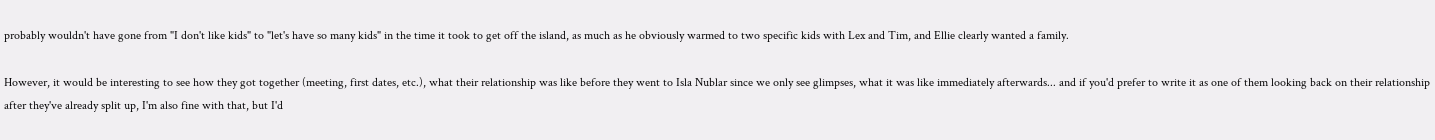probably wouldn't have gone from "I don't like kids" to "let's have so many kids" in the time it took to get off the island, as much as he obviously warmed to two specific kids with Lex and Tim, and Ellie clearly wanted a family.

However, it would be interesting to see how they got together (meeting, first dates, etc.), what their relationship was like before they went to Isla Nublar since we only see glimpses, what it was like immediately afterwards... and if you'd prefer to write it as one of them looking back on their relationship after they've already split up, I'm also fine with that, but I'd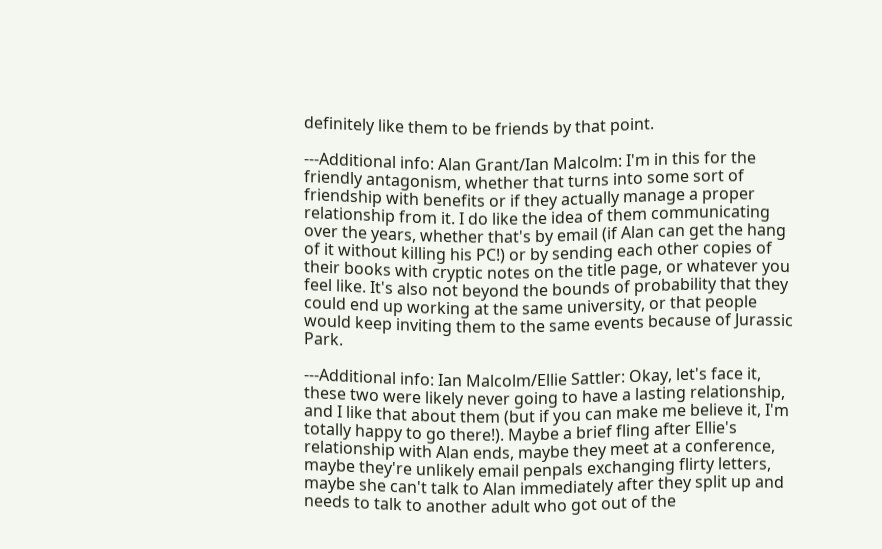definitely like them to be friends by that point.

---Additional info: Alan Grant/Ian Malcolm: I'm in this for the friendly antagonism, whether that turns into some sort of friendship with benefits or if they actually manage a proper relationship from it. I do like the idea of them communicating over the years, whether that's by email (if Alan can get the hang of it without killing his PC!) or by sending each other copies of their books with cryptic notes on the title page, or whatever you feel like. It's also not beyond the bounds of probability that they could end up working at the same university, or that people would keep inviting them to the same events because of Jurassic Park.

---Additional info: Ian Malcolm/Ellie Sattler: Okay, let's face it, these two were likely never going to have a lasting relationship, and I like that about them (but if you can make me believe it, I'm totally happy to go there!). Maybe a brief fling after Ellie's relationship with Alan ends, maybe they meet at a conference, maybe they're unlikely email penpals exchanging flirty letters, maybe she can't talk to Alan immediately after they split up and needs to talk to another adult who got out of the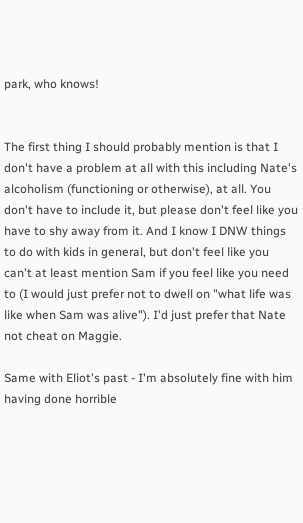park, who knows!


The first thing I should probably mention is that I don't have a problem at all with this including Nate's alcoholism (functioning or otherwise), at all. You don't have to include it, but please don't feel like you have to shy away from it. And I know I DNW things to do with kids in general, but don't feel like you can't at least mention Sam if you feel like you need to (I would just prefer not to dwell on "what life was like when Sam was alive"). I'd just prefer that Nate not cheat on Maggie.

Same with Eliot's past - I'm absolutely fine with him having done horrible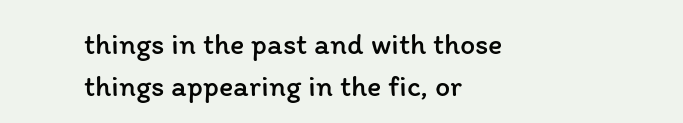things in the past and with those things appearing in the fic, or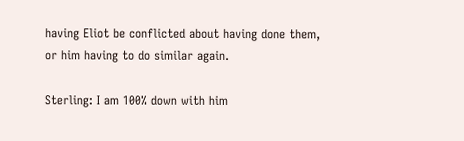having Eliot be conflicted about having done them, or him having to do similar again.

Sterling: I am 100% down with him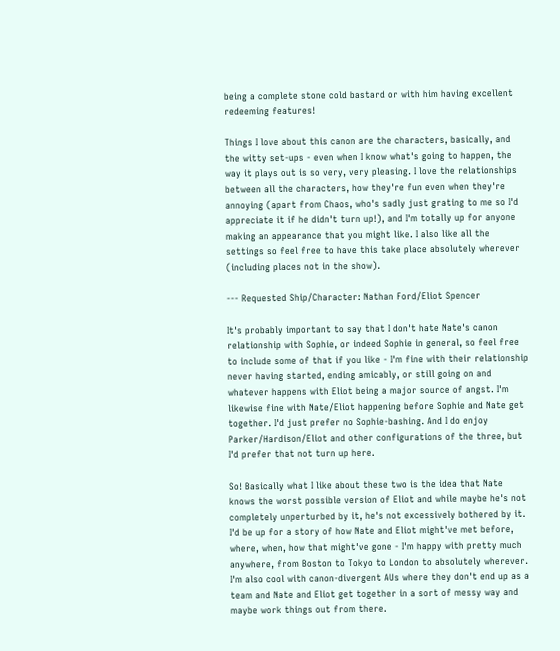being a complete stone cold bastard or with him having excellent redeeming features!

Things I love about this canon are the characters, basically, and the witty set-ups - even when I know what's going to happen, the way it plays out is so very, very pleasing. I love the relationships between all the characters, how they're fun even when they're annoying (apart from Chaos, who's sadly just grating to me so I'd appreciate it if he didn't turn up!), and I'm totally up for anyone making an appearance that you might like. I also like all the settings so feel free to have this take place absolutely wherever (including places not in the show).

--- Requested Ship/Character: Nathan Ford/Eliot Spencer

It's probably important to say that I don't hate Nate's canon relationship with Sophie, or indeed Sophie in general, so feel free to include some of that if you like - I'm fine with their relationship never having started, ending amicably, or still going on and whatever happens with Eliot being a major source of angst. I'm likewise fine with Nate/Eliot happening before Sophie and Nate get together. I'd just prefer no Sophie-bashing. And I do enjoy Parker/Hardison/Eliot and other configurations of the three, but I'd prefer that not turn up here.

So! Basically what I like about these two is the idea that Nate knows the worst possible version of Eliot and while maybe he's not completely unperturbed by it, he's not excessively bothered by it. I'd be up for a story of how Nate and Eliot might've met before, where, when, how that might've gone - I'm happy with pretty much anywhere, from Boston to Tokyo to London to absolutely wherever. I'm also cool with canon-divergent AUs where they don't end up as a team and Nate and Eliot get together in a sort of messy way and maybe work things out from there.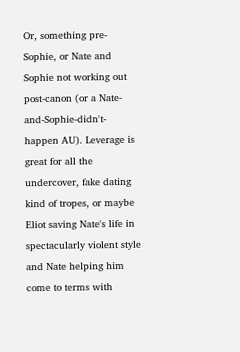Or, something pre-Sophie, or Nate and Sophie not working out post-canon (or a Nate-and-Sophie-didn't-happen AU). Leverage is great for all the undercover, fake dating kind of tropes, or maybe Eliot saving Nate's life in spectacularly violent style and Nate helping him come to terms with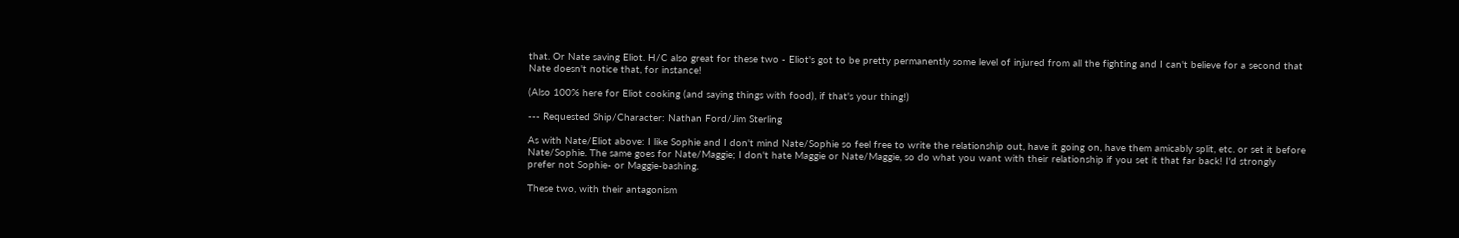that. Or Nate saving Eliot. H/C also great for these two - Eliot's got to be pretty permanently some level of injured from all the fighting and I can't believe for a second that Nate doesn't notice that, for instance!

(Also 100% here for Eliot cooking (and saying things with food), if that's your thing!)

--- Requested Ship/Character: Nathan Ford/Jim Sterling

As with Nate/Eliot above: I like Sophie and I don't mind Nate/Sophie so feel free to write the relationship out, have it going on, have them amicably split, etc. or set it before Nate/Sophie. The same goes for Nate/Maggie; I don't hate Maggie or Nate/Maggie, so do what you want with their relationship if you set it that far back! I'd strongly prefer not Sophie- or Maggie-bashing.

These two, with their antagonism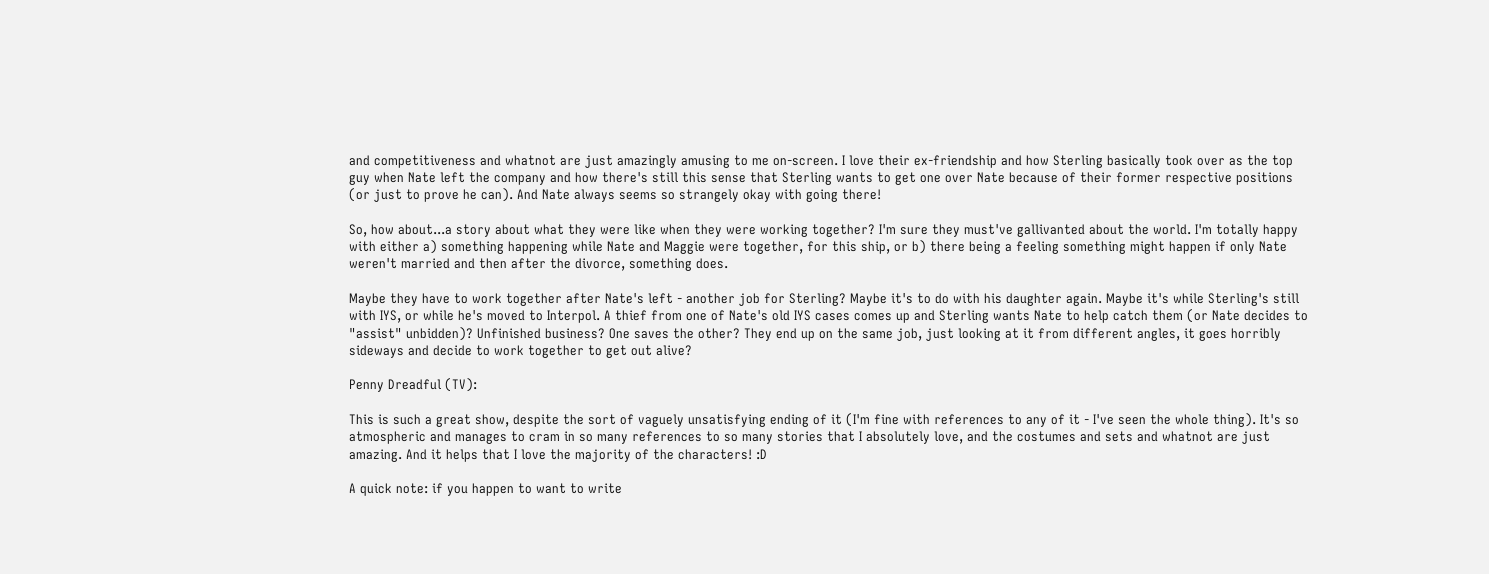and competitiveness and whatnot are just amazingly amusing to me on-screen. I love their ex-friendship and how Sterling basically took over as the top guy when Nate left the company and how there's still this sense that Sterling wants to get one over Nate because of their former respective positions (or just to prove he can). And Nate always seems so strangely okay with going there!

So, how about...a story about what they were like when they were working together? I'm sure they must've gallivanted about the world. I'm totally happy with either a) something happening while Nate and Maggie were together, for this ship, or b) there being a feeling something might happen if only Nate weren't married and then after the divorce, something does.

Maybe they have to work together after Nate's left - another job for Sterling? Maybe it's to do with his daughter again. Maybe it's while Sterling's still with IYS, or while he's moved to Interpol. A thief from one of Nate's old IYS cases comes up and Sterling wants Nate to help catch them (or Nate decides to "assist" unbidden)? Unfinished business? One saves the other? They end up on the same job, just looking at it from different angles, it goes horribly sideways and decide to work together to get out alive?

Penny Dreadful (TV):

This is such a great show, despite the sort of vaguely unsatisfying ending of it (I'm fine with references to any of it - I've seen the whole thing). It's so atmospheric and manages to cram in so many references to so many stories that I absolutely love, and the costumes and sets and whatnot are just amazing. And it helps that I love the majority of the characters! :D

A quick note: if you happen to want to write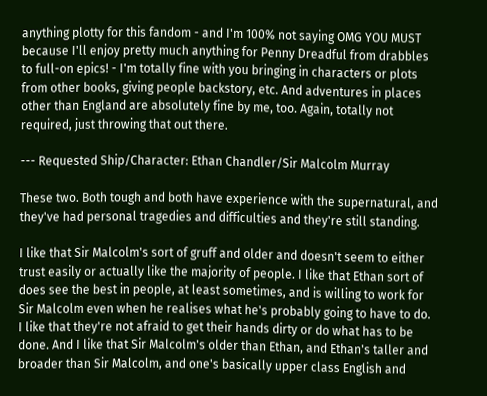anything plotty for this fandom - and I'm 100% not saying OMG YOU MUST because I'll enjoy pretty much anything for Penny Dreadful from drabbles to full-on epics! - I'm totally fine with you bringing in characters or plots from other books, giving people backstory, etc. And adventures in places other than England are absolutely fine by me, too. Again, totally not required, just throwing that out there.

--- Requested Ship/Character: Ethan Chandler/Sir Malcolm Murray

These two. Both tough and both have experience with the supernatural, and they've had personal tragedies and difficulties and they're still standing.

I like that Sir Malcolm's sort of gruff and older and doesn't seem to either trust easily or actually like the majority of people. I like that Ethan sort of does see the best in people, at least sometimes, and is willing to work for Sir Malcolm even when he realises what he's probably going to have to do. I like that they're not afraid to get their hands dirty or do what has to be done. And I like that Sir Malcolm's older than Ethan, and Ethan's taller and broader than Sir Malcolm, and one's basically upper class English and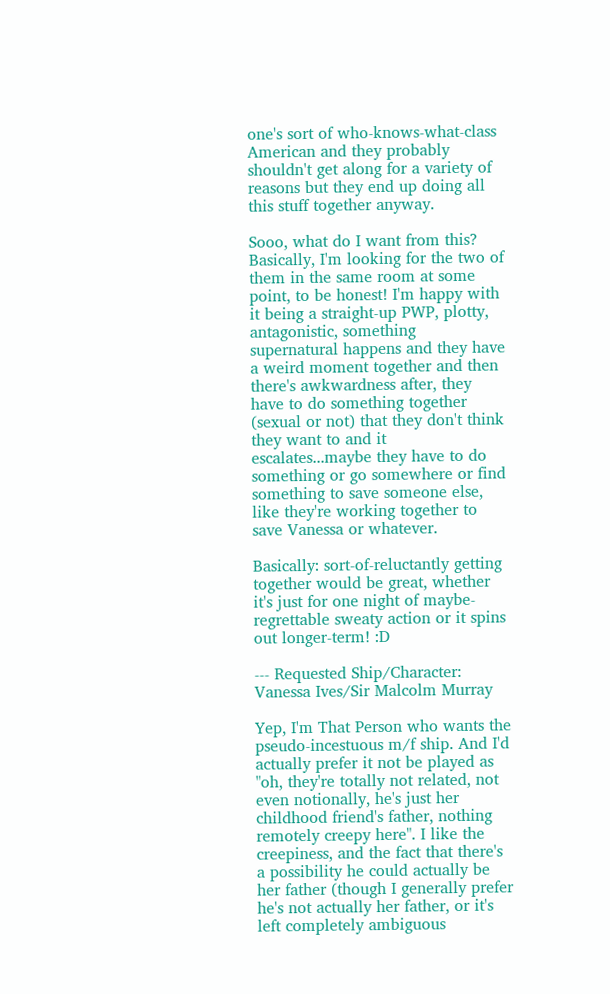one's sort of who-knows-what-class American and they probably shouldn't get along for a variety of reasons but they end up doing all this stuff together anyway.

Sooo, what do I want from this? Basically, I'm looking for the two of them in the same room at some point, to be honest! I'm happy with it being a straight-up PWP, plotty, antagonistic, something supernatural happens and they have a weird moment together and then there's awkwardness after, they have to do something together (sexual or not) that they don't think they want to and it escalates...maybe they have to do something or go somewhere or find something to save someone else, like they're working together to save Vanessa or whatever.

Basically: sort-of-reluctantly getting together would be great, whether it's just for one night of maybe-regrettable sweaty action or it spins out longer-term! :D

--- Requested Ship/Character: Vanessa Ives/Sir Malcolm Murray

Yep, I'm That Person who wants the pseudo-incestuous m/f ship. And I'd actually prefer it not be played as "oh, they're totally not related, not even notionally, he's just her childhood friend's father, nothing remotely creepy here". I like the creepiness, and the fact that there's a possibility he could actually be her father (though I generally prefer he's not actually her father, or it's left completely ambiguous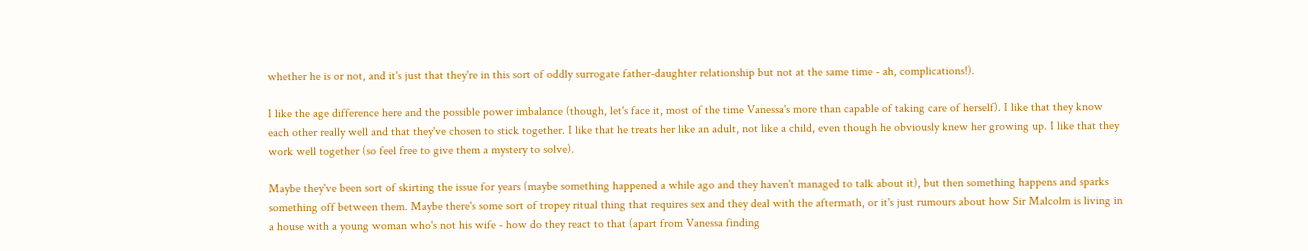whether he is or not, and it's just that they're in this sort of oddly surrogate father-daughter relationship but not at the same time - ah, complications!).

I like the age difference here and the possible power imbalance (though, let's face it, most of the time Vanessa's more than capable of taking care of herself). I like that they know each other really well and that they've chosen to stick together. I like that he treats her like an adult, not like a child, even though he obviously knew her growing up. I like that they work well together (so feel free to give them a mystery to solve).

Maybe they've been sort of skirting the issue for years (maybe something happened a while ago and they haven't managed to talk about it), but then something happens and sparks something off between them. Maybe there's some sort of tropey ritual thing that requires sex and they deal with the aftermath, or it's just rumours about how Sir Malcolm is living in a house with a young woman who's not his wife - how do they react to that (apart from Vanessa finding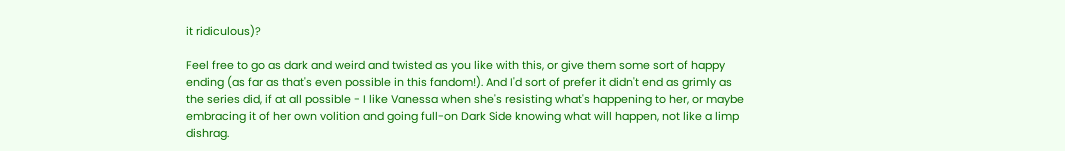it ridiculous)?

Feel free to go as dark and weird and twisted as you like with this, or give them some sort of happy ending (as far as that's even possible in this fandom!). And I'd sort of prefer it didn't end as grimly as the series did, if at all possible - I like Vanessa when she's resisting what's happening to her, or maybe embracing it of her own volition and going full-on Dark Side knowing what will happen, not like a limp dishrag.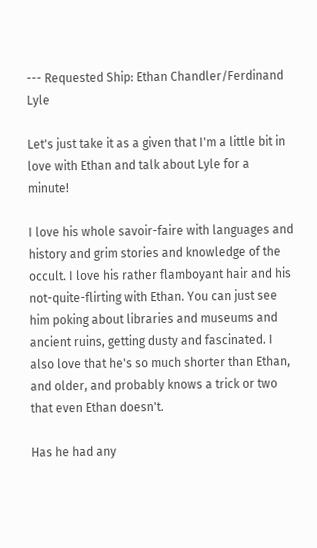--- Requested Ship: Ethan Chandler/Ferdinand Lyle

Let's just take it as a given that I'm a little bit in love with Ethan and talk about Lyle for a minute!

I love his whole savoir-faire with languages and history and grim stories and knowledge of the occult. I love his rather flamboyant hair and his not-quite-flirting with Ethan. You can just see him poking about libraries and museums and ancient ruins, getting dusty and fascinated. I also love that he's so much shorter than Ethan, and older, and probably knows a trick or two that even Ethan doesn't.

Has he had any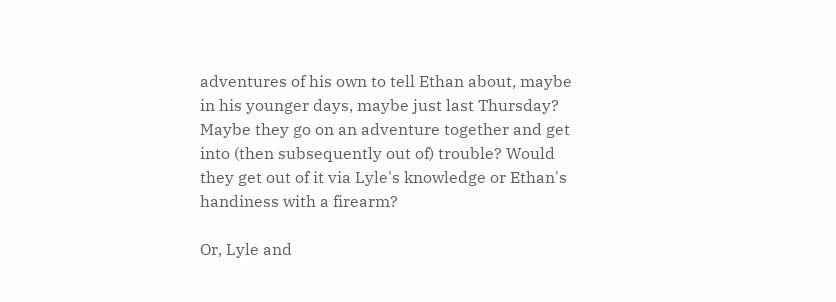adventures of his own to tell Ethan about, maybe in his younger days, maybe just last Thursday? Maybe they go on an adventure together and get into (then subsequently out of) trouble? Would they get out of it via Lyle's knowledge or Ethan's handiness with a firearm?

Or, Lyle and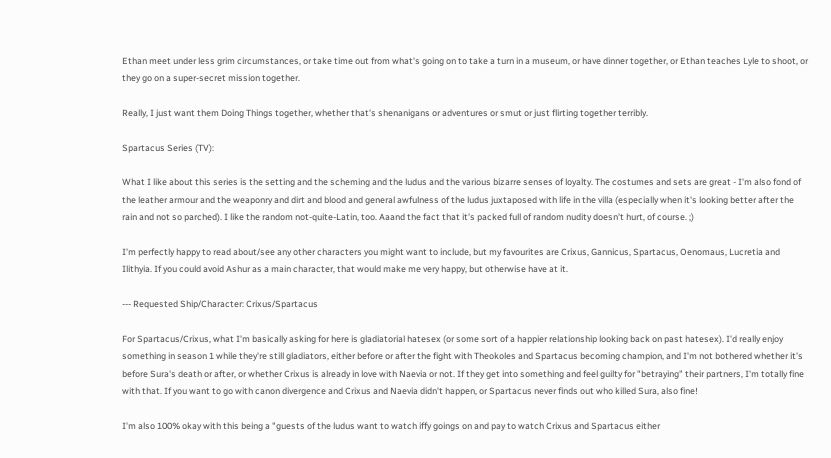Ethan meet under less grim circumstances, or take time out from what's going on to take a turn in a museum, or have dinner together, or Ethan teaches Lyle to shoot, or they go on a super-secret mission together.

Really, I just want them Doing Things together, whether that's shenanigans or adventures or smut or just flirting together terribly.

Spartacus Series (TV):

What I like about this series is the setting and the scheming and the ludus and the various bizarre senses of loyalty. The costumes and sets are great - I'm also fond of the leather armour and the weaponry and dirt and blood and general awfulness of the ludus juxtaposed with life in the villa (especially when it's looking better after the rain and not so parched). I like the random not-quite-Latin, too. Aaand the fact that it's packed full of random nudity doesn't hurt, of course. ;)

I'm perfectly happy to read about/see any other characters you might want to include, but my favourites are Crixus, Gannicus, Spartacus, Oenomaus, Lucretia and Ilithyia. If you could avoid Ashur as a main character, that would make me very happy, but otherwise have at it.

--- Requested Ship/Character: Crixus/Spartacus

For Spartacus/Crixus, what I'm basically asking for here is gladiatorial hatesex (or some sort of a happier relationship looking back on past hatesex). I'd really enjoy something in season 1 while they're still gladiators, either before or after the fight with Theokoles and Spartacus becoming champion, and I'm not bothered whether it's before Sura's death or after, or whether Crixus is already in love with Naevia or not. If they get into something and feel guilty for "betraying" their partners, I'm totally fine with that. If you want to go with canon divergence and Crixus and Naevia didn't happen, or Spartacus never finds out who killed Sura, also fine!

I'm also 100% okay with this being a "guests of the ludus want to watch iffy goings on and pay to watch Crixus and Spartacus either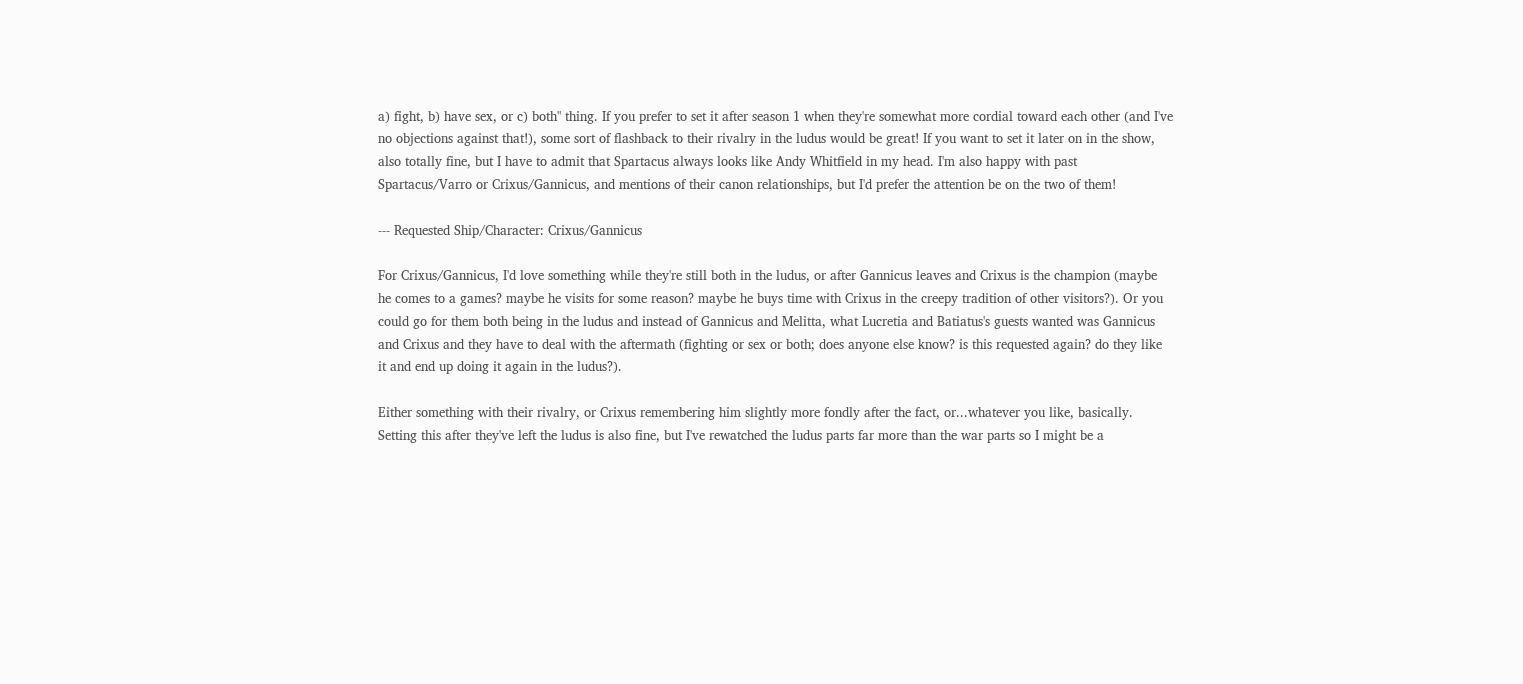a) fight, b) have sex, or c) both" thing. If you prefer to set it after season 1 when they're somewhat more cordial toward each other (and I've no objections against that!), some sort of flashback to their rivalry in the ludus would be great! If you want to set it later on in the show, also totally fine, but I have to admit that Spartacus always looks like Andy Whitfield in my head. I'm also happy with past Spartacus/Varro or Crixus/Gannicus, and mentions of their canon relationships, but I'd prefer the attention be on the two of them!

--- Requested Ship/Character: Crixus/Gannicus

For Crixus/Gannicus, I'd love something while they're still both in the ludus, or after Gannicus leaves and Crixus is the champion (maybe he comes to a games? maybe he visits for some reason? maybe he buys time with Crixus in the creepy tradition of other visitors?). Or you could go for them both being in the ludus and instead of Gannicus and Melitta, what Lucretia and Batiatus's guests wanted was Gannicus and Crixus and they have to deal with the aftermath (fighting or sex or both; does anyone else know? is this requested again? do they like it and end up doing it again in the ludus?).

Either something with their rivalry, or Crixus remembering him slightly more fondly after the fact, or...whatever you like, basically. Setting this after they've left the ludus is also fine, but I've rewatched the ludus parts far more than the war parts so I might be a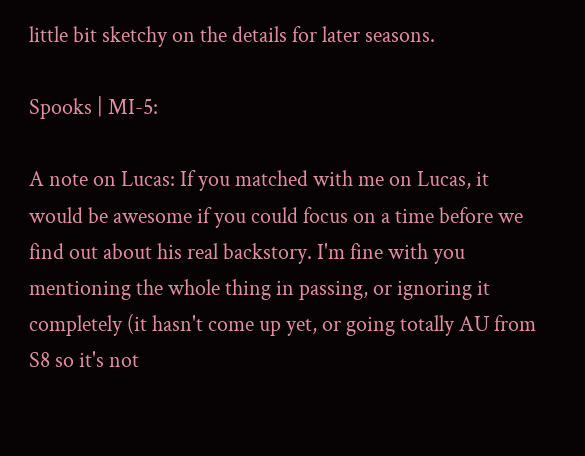little bit sketchy on the details for later seasons.

Spooks | MI-5:

A note on Lucas: If you matched with me on Lucas, it would be awesome if you could focus on a time before we find out about his real backstory. I'm fine with you mentioning the whole thing in passing, or ignoring it completely (it hasn't come up yet, or going totally AU from S8 so it's not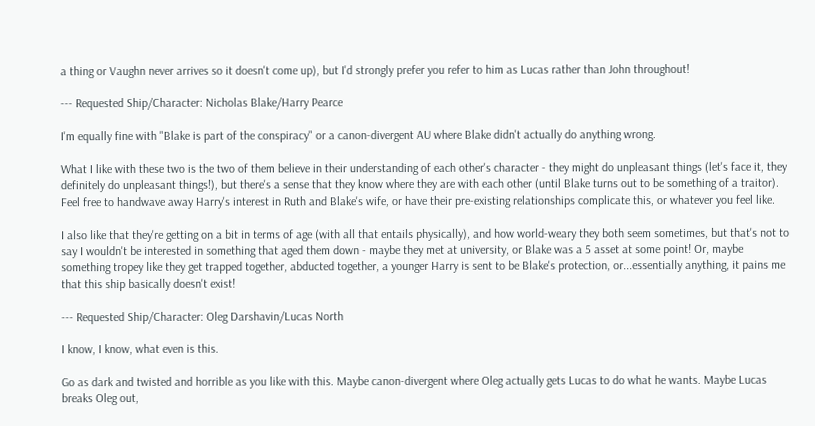a thing or Vaughn never arrives so it doesn't come up), but I'd strongly prefer you refer to him as Lucas rather than John throughout!

--- Requested Ship/Character: Nicholas Blake/Harry Pearce

I'm equally fine with "Blake is part of the conspiracy" or a canon-divergent AU where Blake didn't actually do anything wrong.

What I like with these two is the two of them believe in their understanding of each other's character - they might do unpleasant things (let's face it, they definitely do unpleasant things!), but there's a sense that they know where they are with each other (until Blake turns out to be something of a traitor). Feel free to handwave away Harry's interest in Ruth and Blake's wife, or have their pre-existing relationships complicate this, or whatever you feel like.

I also like that they're getting on a bit in terms of age (with all that entails physically), and how world-weary they both seem sometimes, but that's not to say I wouldn't be interested in something that aged them down - maybe they met at university, or Blake was a 5 asset at some point! Or, maybe something tropey like they get trapped together, abducted together, a younger Harry is sent to be Blake's protection, or...essentially anything, it pains me that this ship basically doesn't exist!

--- Requested Ship/Character: Oleg Darshavin/Lucas North

I know, I know, what even is this.

Go as dark and twisted and horrible as you like with this. Maybe canon-divergent where Oleg actually gets Lucas to do what he wants. Maybe Lucas breaks Oleg out,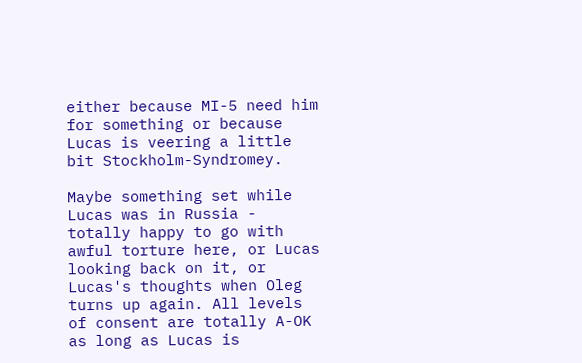either because MI-5 need him for something or because Lucas is veering a little bit Stockholm-Syndromey.

Maybe something set while Lucas was in Russia - totally happy to go with awful torture here, or Lucas looking back on it, or Lucas's thoughts when Oleg turns up again. All levels of consent are totally A-OK as long as Lucas is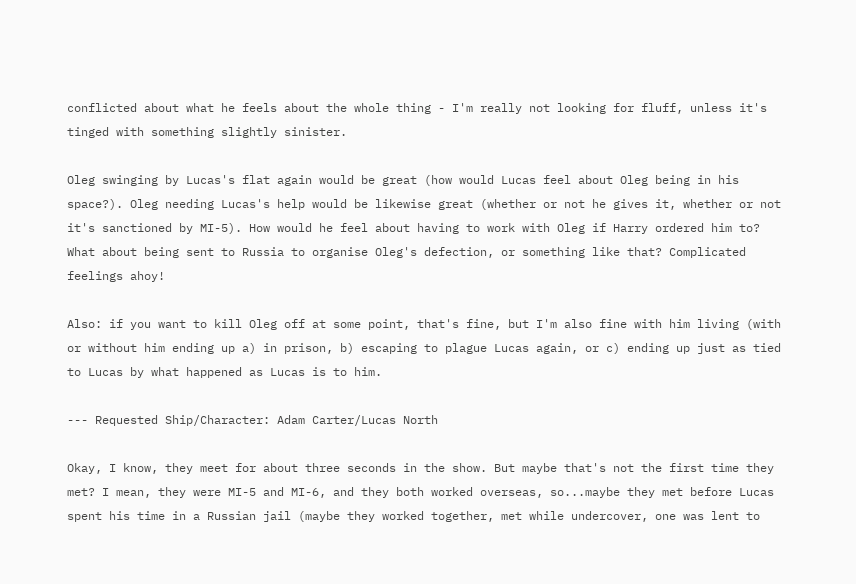conflicted about what he feels about the whole thing - I'm really not looking for fluff, unless it's tinged with something slightly sinister.

Oleg swinging by Lucas's flat again would be great (how would Lucas feel about Oleg being in his space?). Oleg needing Lucas's help would be likewise great (whether or not he gives it, whether or not it's sanctioned by MI-5). How would he feel about having to work with Oleg if Harry ordered him to? What about being sent to Russia to organise Oleg's defection, or something like that? Complicated feelings ahoy!

Also: if you want to kill Oleg off at some point, that's fine, but I'm also fine with him living (with or without him ending up a) in prison, b) escaping to plague Lucas again, or c) ending up just as tied to Lucas by what happened as Lucas is to him.

--- Requested Ship/Character: Adam Carter/Lucas North

Okay, I know, they meet for about three seconds in the show. But maybe that's not the first time they met? I mean, they were MI-5 and MI-6, and they both worked overseas, so...maybe they met before Lucas spent his time in a Russian jail (maybe they worked together, met while undercover, one was lent to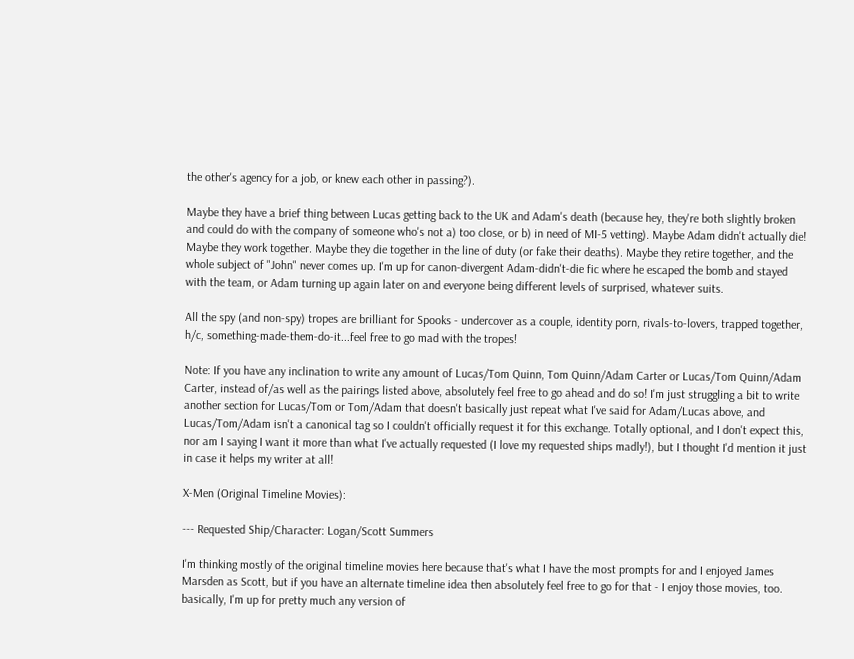the other's agency for a job, or knew each other in passing?).

Maybe they have a brief thing between Lucas getting back to the UK and Adam's death (because hey, they're both slightly broken and could do with the company of someone who's not a) too close, or b) in need of MI-5 vetting). Maybe Adam didn't actually die! Maybe they work together. Maybe they die together in the line of duty (or fake their deaths). Maybe they retire together, and the whole subject of "John" never comes up. I'm up for canon-divergent Adam-didn't-die fic where he escaped the bomb and stayed with the team, or Adam turning up again later on and everyone being different levels of surprised, whatever suits.

All the spy (and non-spy) tropes are brilliant for Spooks - undercover as a couple, identity porn, rivals-to-lovers, trapped together, h/c, something-made-them-do-it...feel free to go mad with the tropes!

Note: If you have any inclination to write any amount of Lucas/Tom Quinn, Tom Quinn/Adam Carter or Lucas/Tom Quinn/Adam Carter, instead of/as well as the pairings listed above, absolutely feel free to go ahead and do so! I'm just struggling a bit to write another section for Lucas/Tom or Tom/Adam that doesn't basically just repeat what I've said for Adam/Lucas above, and Lucas/Tom/Adam isn't a canonical tag so I couldn't officially request it for this exchange. Totally optional, and I don't expect this, nor am I saying I want it more than what I've actually requested (I love my requested ships madly!), but I thought I'd mention it just in case it helps my writer at all!

X-Men (Original Timeline Movies):

--- Requested Ship/Character: Logan/Scott Summers

I'm thinking mostly of the original timeline movies here because that's what I have the most prompts for and I enjoyed James Marsden as Scott, but if you have an alternate timeline idea then absolutely feel free to go for that - I enjoy those movies, too. basically, I'm up for pretty much any version of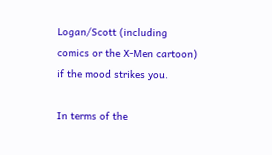Logan/Scott (including comics or the X-Men cartoon) if the mood strikes you.

In terms of the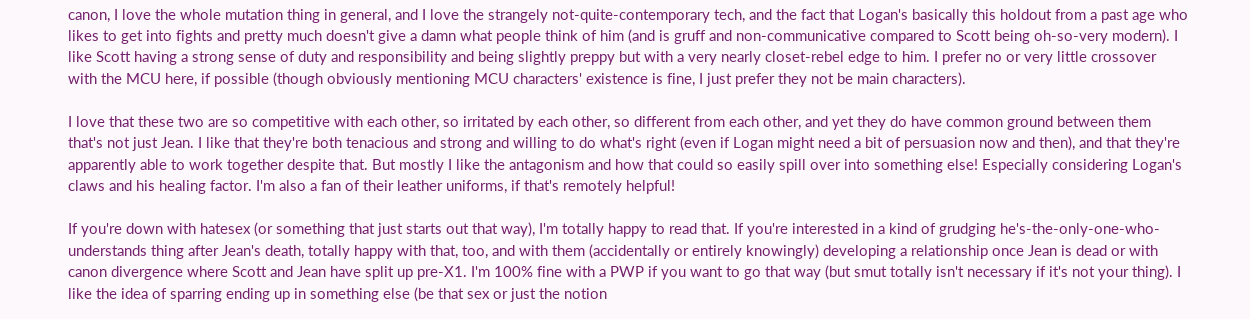canon, I love the whole mutation thing in general, and I love the strangely not-quite-contemporary tech, and the fact that Logan's basically this holdout from a past age who likes to get into fights and pretty much doesn't give a damn what people think of him (and is gruff and non-communicative compared to Scott being oh-so-very modern). I like Scott having a strong sense of duty and responsibility and being slightly preppy but with a very nearly closet-rebel edge to him. I prefer no or very little crossover with the MCU here, if possible (though obviously mentioning MCU characters' existence is fine, I just prefer they not be main characters).

I love that these two are so competitive with each other, so irritated by each other, so different from each other, and yet they do have common ground between them that's not just Jean. I like that they're both tenacious and strong and willing to do what's right (even if Logan might need a bit of persuasion now and then), and that they're apparently able to work together despite that. But mostly I like the antagonism and how that could so easily spill over into something else! Especially considering Logan's claws and his healing factor. I'm also a fan of their leather uniforms, if that's remotely helpful!

If you're down with hatesex (or something that just starts out that way), I'm totally happy to read that. If you're interested in a kind of grudging he's-the-only-one-who-understands thing after Jean's death, totally happy with that, too, and with them (accidentally or entirely knowingly) developing a relationship once Jean is dead or with canon divergence where Scott and Jean have split up pre-X1. I'm 100% fine with a PWP if you want to go that way (but smut totally isn't necessary if it's not your thing). I like the idea of sparring ending up in something else (be that sex or just the notion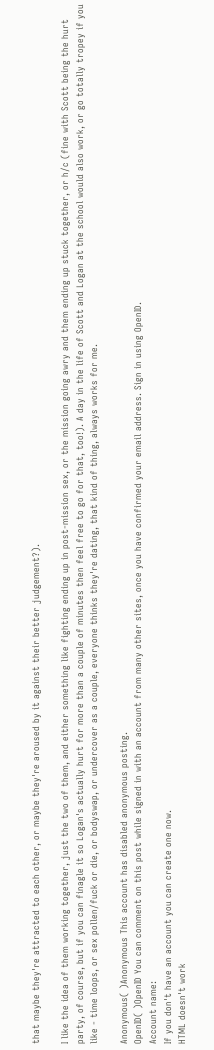that maybe they're attracted to each other, or maybe they're aroused by it against their better judgement?).

I like the idea of them working together, just the two of them, and either something like fighting ending up in post-mission sex, or the mission going awry and them ending up stuck together, or h/c (fine with Scott being the hurt party, of course, but if you can finagle it so Logan's actually hurt for more than a couple of minutes then feel free to go for that, too!). A day in the life of Scott and Logan at the school would also work, or go totally tropey if you like - time loops, or sex pollen/fuck or die, or bodyswap, or undercover as a couple, everyone thinks they're dating, that kind of thing, always works for me.

Anonymous( )Anonymous This account has disabled anonymous posting.
OpenID( )OpenID You can comment on this post while signed in with an account from many other sites, once you have confirmed your email address. Sign in using OpenID.
Account name:
If you don't have an account you can create one now.
HTML doesn't work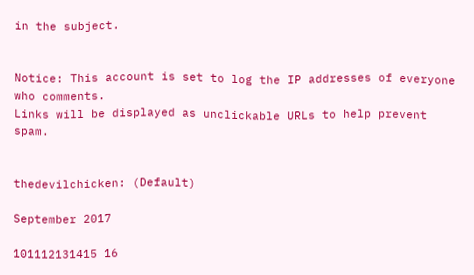in the subject.


Notice: This account is set to log the IP addresses of everyone who comments.
Links will be displayed as unclickable URLs to help prevent spam.


thedevilchicken: (Default)

September 2017

101112131415 16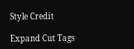Style Credit

Expand Cut Tags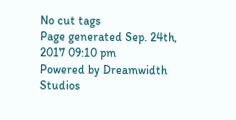No cut tags
Page generated Sep. 24th, 2017 09:10 pm
Powered by Dreamwidth Studios